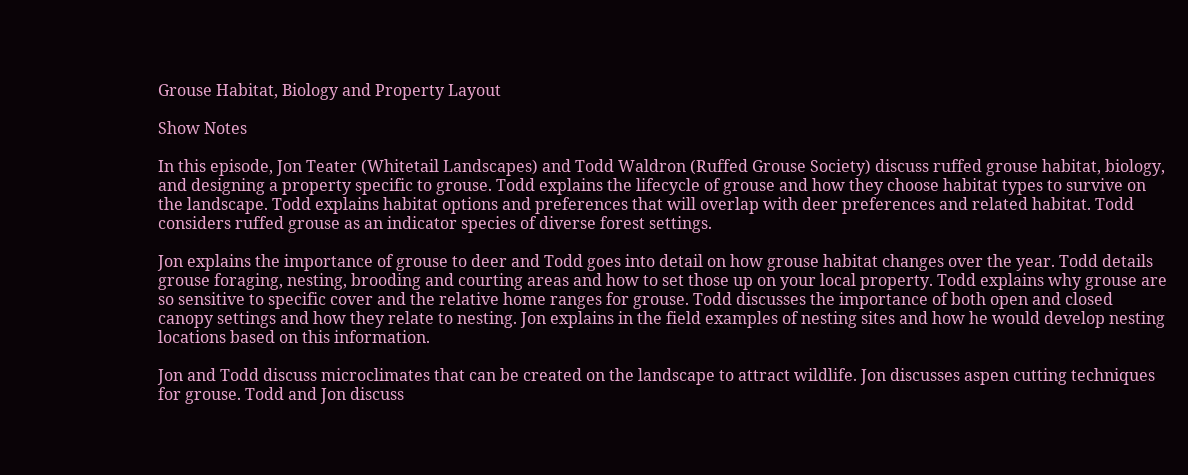Grouse Habitat, Biology and Property Layout

Show Notes

In this episode, Jon Teater (Whitetail Landscapes) and Todd Waldron (Ruffed Grouse Society) discuss ruffed grouse habitat, biology, and designing a property specific to grouse. Todd explains the lifecycle of grouse and how they choose habitat types to survive on the landscape. Todd explains habitat options and preferences that will overlap with deer preferences and related habitat. Todd considers ruffed grouse as an indicator species of diverse forest settings.

Jon explains the importance of grouse to deer and Todd goes into detail on how grouse habitat changes over the year. Todd details grouse foraging, nesting, brooding and courting areas and how to set those up on your local property. Todd explains why grouse are so sensitive to specific cover and the relative home ranges for grouse. Todd discusses the importance of both open and closed canopy settings and how they relate to nesting. Jon explains in the field examples of nesting sites and how he would develop nesting locations based on this information.

Jon and Todd discuss microclimates that can be created on the landscape to attract wildlife. Jon discusses aspen cutting techniques for grouse. Todd and Jon discuss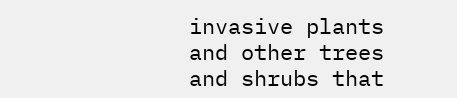invasive plants and other trees and shrubs that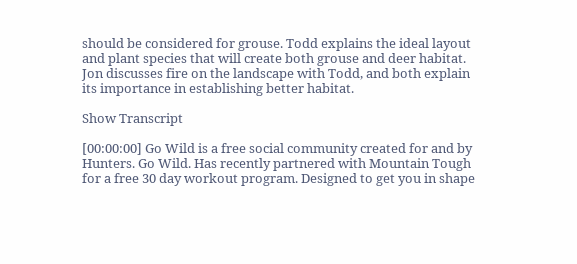should be considered for grouse. Todd explains the ideal layout and plant species that will create both grouse and deer habitat. Jon discusses fire on the landscape with Todd, and both explain its importance in establishing better habitat.

Show Transcript

[00:00:00] Go Wild is a free social community created for and by Hunters. Go Wild. Has recently partnered with Mountain Tough for a free 30 day workout program. Designed to get you in shape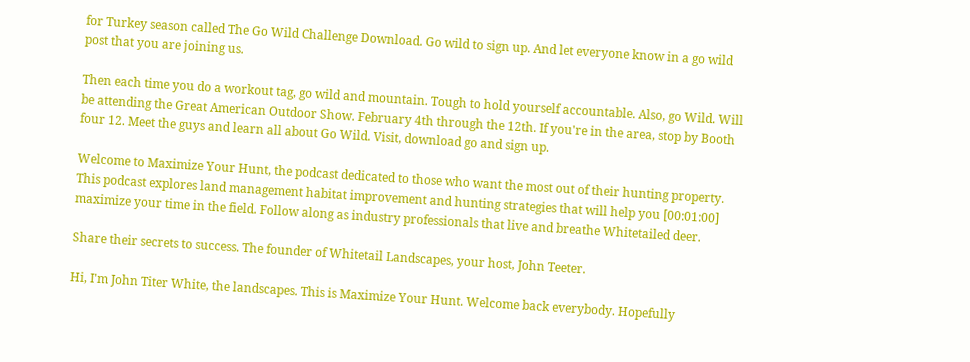for Turkey season called The Go Wild Challenge Download. Go wild to sign up. And let everyone know in a go wild post that you are joining us.

Then each time you do a workout tag, go wild and mountain. Tough to hold yourself accountable. Also, go Wild. Will be attending the Great American Outdoor Show. February 4th through the 12th. If you're in the area, stop by Booth four 12. Meet the guys and learn all about Go Wild. Visit, download go and sign up.

Welcome to Maximize Your Hunt, the podcast dedicated to those who want the most out of their hunting property. This podcast explores land management habitat improvement and hunting strategies that will help you [00:01:00] maximize your time in the field. Follow along as industry professionals that live and breathe Whitetailed deer.

Share their secrets to success. The founder of Whitetail Landscapes, your host, John Teeter.

Hi, I'm John Titer White, the landscapes. This is Maximize Your Hunt. Welcome back everybody. Hopefully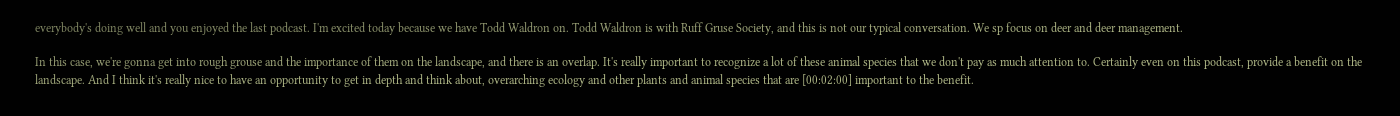everybody's doing well and you enjoyed the last podcast. I'm excited today because we have Todd Waldron on. Todd Waldron is with Ruff Gruse Society, and this is not our typical conversation. We sp focus on deer and deer management.

In this case, we're gonna get into rough grouse and the importance of them on the landscape, and there is an overlap. It's really important to recognize a lot of these animal species that we don't pay as much attention to. Certainly even on this podcast, provide a benefit on the landscape. And I think it's really nice to have an opportunity to get in depth and think about, overarching ecology and other plants and animal species that are [00:02:00] important to the benefit.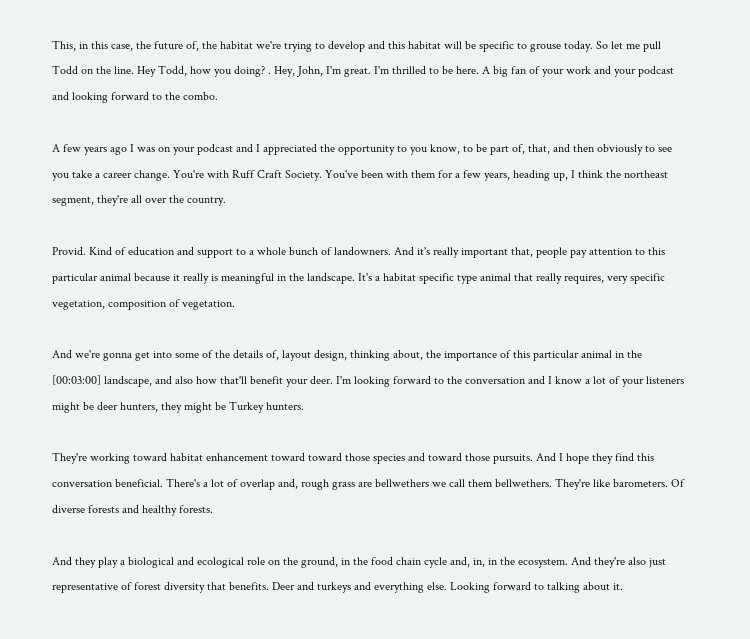This, in this case, the future of, the habitat we're trying to develop and this habitat will be specific to grouse today. So let me pull Todd on the line. Hey Todd, how you doing? . Hey, John, I'm great. I'm thrilled to be here. A big fan of your work and your podcast and looking forward to the combo.

A few years ago I was on your podcast and I appreciated the opportunity to you know, to be part of, that, and then obviously to see you take a career change. You're with Ruff Craft Society. You've been with them for a few years, heading up, I think the northeast segment, they're all over the country.

Provid. Kind of education and support to a whole bunch of landowners. And it's really important that, people pay attention to this particular animal because it really is meaningful in the landscape. It's a habitat specific type animal that really requires, very specific vegetation, composition of vegetation.

And we're gonna get into some of the details of, layout design, thinking about, the importance of this particular animal in the [00:03:00] landscape, and also how that'll benefit your deer. I'm looking forward to the conversation and I know a lot of your listeners might be deer hunters, they might be Turkey hunters.

They're working toward habitat enhancement toward toward those species and toward those pursuits. And I hope they find this conversation beneficial. There's a lot of overlap and, rough grass are bellwethers we call them bellwethers. They're like barometers. Of diverse forests and healthy forests.

And they play a biological and ecological role on the ground, in the food chain cycle and, in, in the ecosystem. And they're also just representative of forest diversity that benefits. Deer and turkeys and everything else. Looking forward to talking about it.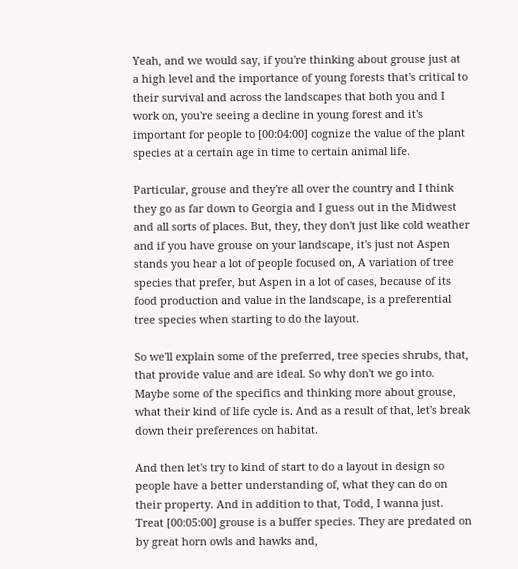Yeah, and we would say, if you're thinking about grouse just at a high level and the importance of young forests that's critical to their survival and across the landscapes that both you and I work on, you're seeing a decline in young forest and it's important for people to [00:04:00] cognize the value of the plant species at a certain age in time to certain animal life.

Particular, grouse and they're all over the country and I think they go as far down to Georgia and I guess out in the Midwest and all sorts of places. But, they, they don't just like cold weather and if you have grouse on your landscape, it's just not Aspen stands you hear a lot of people focused on, A variation of tree species that prefer, but Aspen in a lot of cases, because of its food production and value in the landscape, is a preferential tree species when starting to do the layout.

So we'll explain some of the preferred, tree species shrubs, that, that provide value and are ideal. So why don't we go into. Maybe some of the specifics and thinking more about grouse, what their kind of life cycle is. And as a result of that, let's break down their preferences on habitat.

And then let's try to kind of start to do a layout in design so people have a better understanding of, what they can do on their property. And in addition to that, Todd, I wanna just. Treat [00:05:00] grouse is a buffer species. They are predated on by great horn owls and hawks and,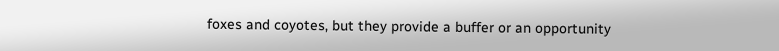foxes and coyotes, but they provide a buffer or an opportunity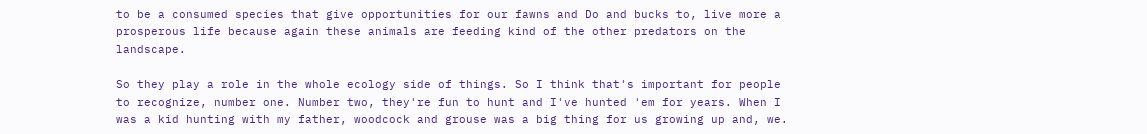to be a consumed species that give opportunities for our fawns and Do and bucks to, live more a prosperous life because again these animals are feeding kind of the other predators on the landscape.

So they play a role in the whole ecology side of things. So I think that's important for people to recognize, number one. Number two, they're fun to hunt and I've hunted 'em for years. When I was a kid hunting with my father, woodcock and grouse was a big thing for us growing up and, we.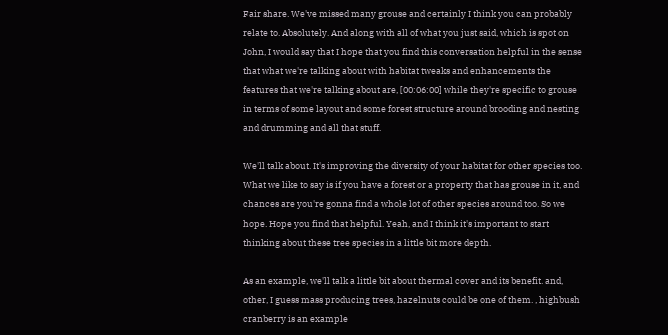Fair share. We've missed many grouse and certainly I think you can probably relate to. Absolutely. And along with all of what you just said, which is spot on John, I would say that I hope that you find this conversation helpful in the sense that what we're talking about with habitat tweaks and enhancements the features that we're talking about are, [00:06:00] while they're specific to grouse in terms of some layout and some forest structure around brooding and nesting and drumming and all that stuff.

We'll talk about. It's improving the diversity of your habitat for other species too. What we like to say is if you have a forest or a property that has grouse in it, and chances are you're gonna find a whole lot of other species around too. So we hope. Hope you find that helpful. Yeah, and I think it's important to start thinking about these tree species in a little bit more depth.

As an example, we'll talk a little bit about thermal cover and its benefit. and, other, I guess mass producing trees, hazelnuts could be one of them. , highbush cranberry is an example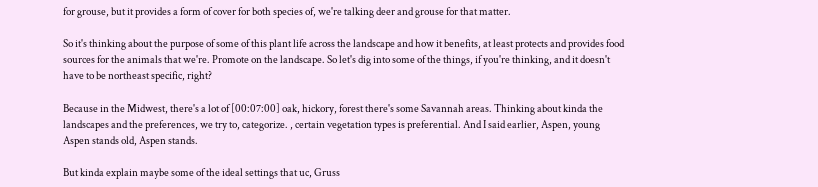for grouse, but it provides a form of cover for both species of, we're talking deer and grouse for that matter.

So it's thinking about the purpose of some of this plant life across the landscape and how it benefits, at least protects and provides food sources for the animals that we're. Promote on the landscape. So let's dig into some of the things, if you're thinking, and it doesn't have to be northeast specific, right?

Because in the Midwest, there's a lot of [00:07:00] oak, hickory, forest there's some Savannah areas. Thinking about kinda the landscapes and the preferences, we try to, categorize. , certain vegetation types is preferential. And I said earlier, Aspen, young Aspen stands old, Aspen stands.

But kinda explain maybe some of the ideal settings that uc, Gruss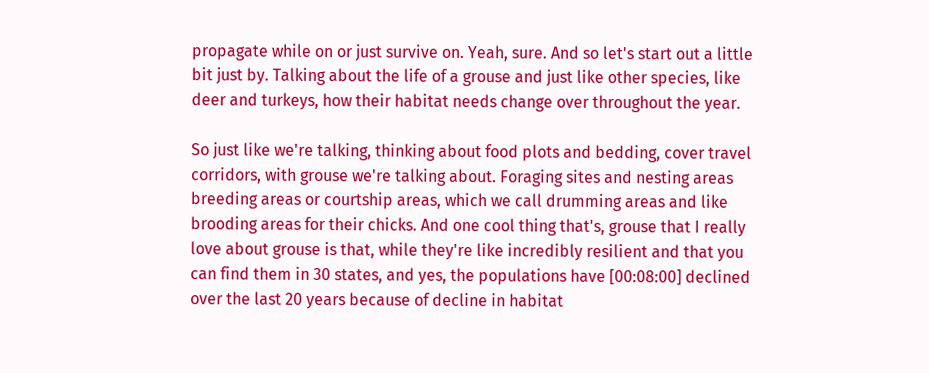propagate while on or just survive on. Yeah, sure. And so let's start out a little bit just by. Talking about the life of a grouse and just like other species, like deer and turkeys, how their habitat needs change over throughout the year.

So just like we're talking, thinking about food plots and bedding, cover travel corridors, with grouse we're talking about. Foraging sites and nesting areas breeding areas or courtship areas, which we call drumming areas and like brooding areas for their chicks. And one cool thing that's, grouse that I really love about grouse is that, while they're like incredibly resilient and that you can find them in 30 states, and yes, the populations have [00:08:00] declined over the last 20 years because of decline in habitat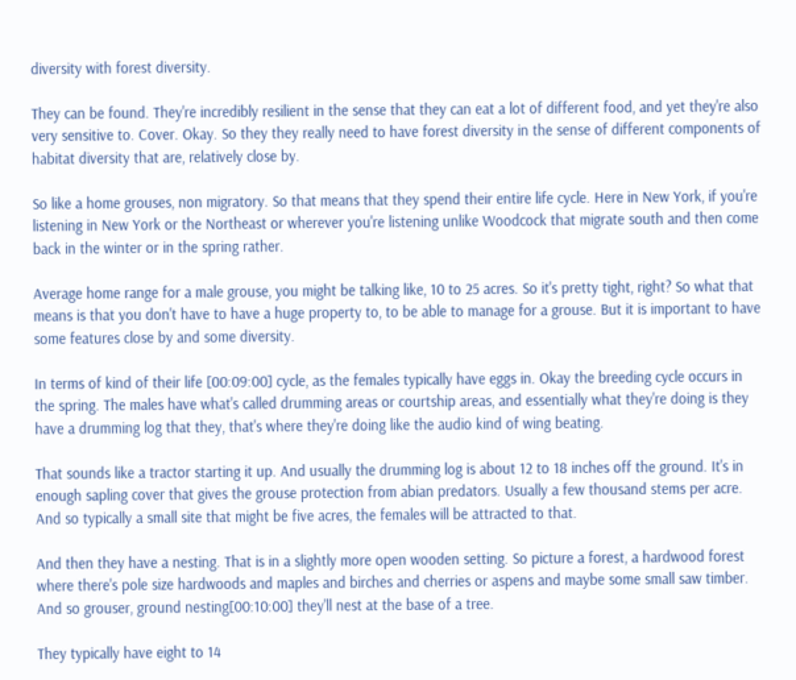diversity with forest diversity.

They can be found. They're incredibly resilient in the sense that they can eat a lot of different food, and yet they're also very sensitive to. Cover. Okay. So they they really need to have forest diversity in the sense of different components of habitat diversity that are, relatively close by.

So like a home grouses, non migratory. So that means that they spend their entire life cycle. Here in New York, if you're listening in New York or the Northeast or wherever you're listening unlike Woodcock that migrate south and then come back in the winter or in the spring rather.

Average home range for a male grouse, you might be talking like, 10 to 25 acres. So it's pretty tight, right? So what that means is that you don't have to have a huge property to, to be able to manage for a grouse. But it is important to have some features close by and some diversity.

In terms of kind of their life [00:09:00] cycle, as the females typically have eggs in. Okay the breeding cycle occurs in the spring. The males have what's called drumming areas or courtship areas, and essentially what they're doing is they have a drumming log that they, that's where they're doing like the audio kind of wing beating.

That sounds like a tractor starting it up. And usually the drumming log is about 12 to 18 inches off the ground. It's in enough sapling cover that gives the grouse protection from abian predators. Usually a few thousand stems per acre. And so typically a small site that might be five acres, the females will be attracted to that.

And then they have a nesting. That is in a slightly more open wooden setting. So picture a forest, a hardwood forest where there's pole size hardwoods and maples and birches and cherries or aspens and maybe some small saw timber. And so grouser, ground nesting[00:10:00] they'll nest at the base of a tree.

They typically have eight to 14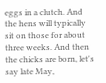eggs in a clutch. And the hens will typically sit on those for about three weeks. And then the chicks are born, let's say late May,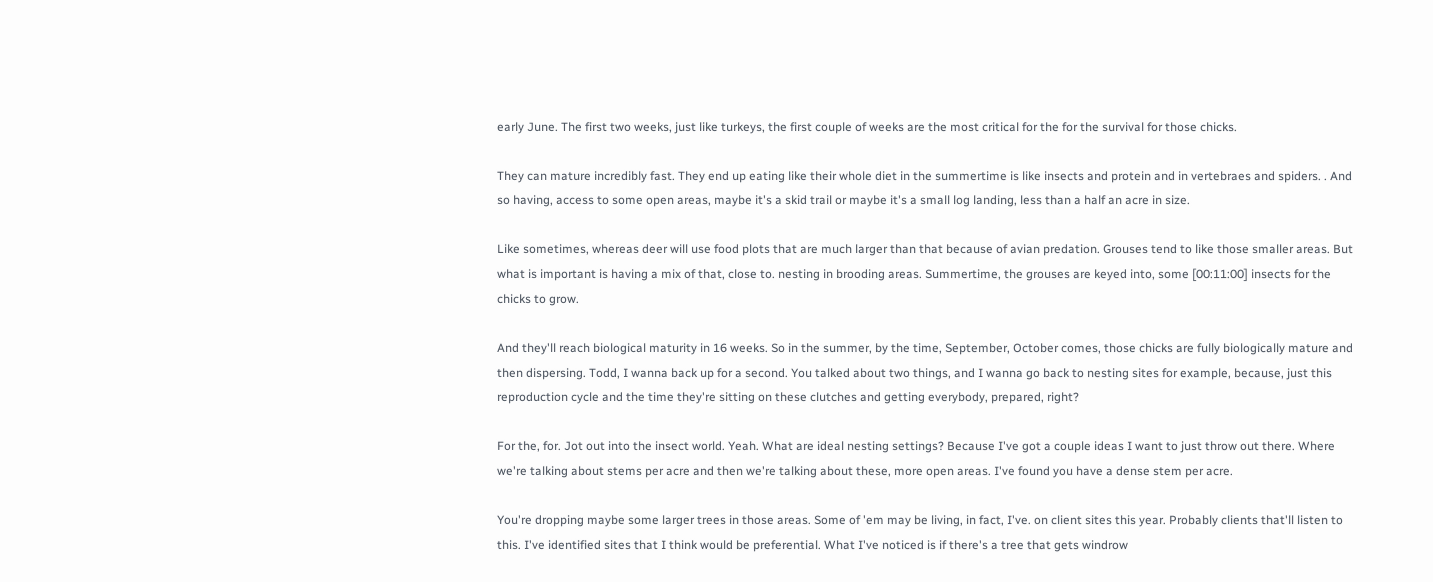early June. The first two weeks, just like turkeys, the first couple of weeks are the most critical for the for the survival for those chicks.

They can mature incredibly fast. They end up eating like their whole diet in the summertime is like insects and protein and in vertebraes and spiders. . And so having, access to some open areas, maybe it's a skid trail or maybe it's a small log landing, less than a half an acre in size.

Like sometimes, whereas deer will use food plots that are much larger than that because of avian predation. Grouses tend to like those smaller areas. But what is important is having a mix of that, close to. nesting in brooding areas. Summertime, the grouses are keyed into, some [00:11:00] insects for the chicks to grow.

And they'll reach biological maturity in 16 weeks. So in the summer, by the time, September, October comes, those chicks are fully biologically mature and then dispersing. Todd, I wanna back up for a second. You talked about two things, and I wanna go back to nesting sites for example, because, just this reproduction cycle and the time they're sitting on these clutches and getting everybody, prepared, right?

For the, for. Jot out into the insect world. Yeah. What are ideal nesting settings? Because I've got a couple ideas I want to just throw out there. Where we're talking about stems per acre and then we're talking about these, more open areas. I've found you have a dense stem per acre.

You're dropping maybe some larger trees in those areas. Some of 'em may be living, in fact, I've. on client sites this year. Probably clients that'll listen to this. I've identified sites that I think would be preferential. What I've noticed is if there's a tree that gets windrow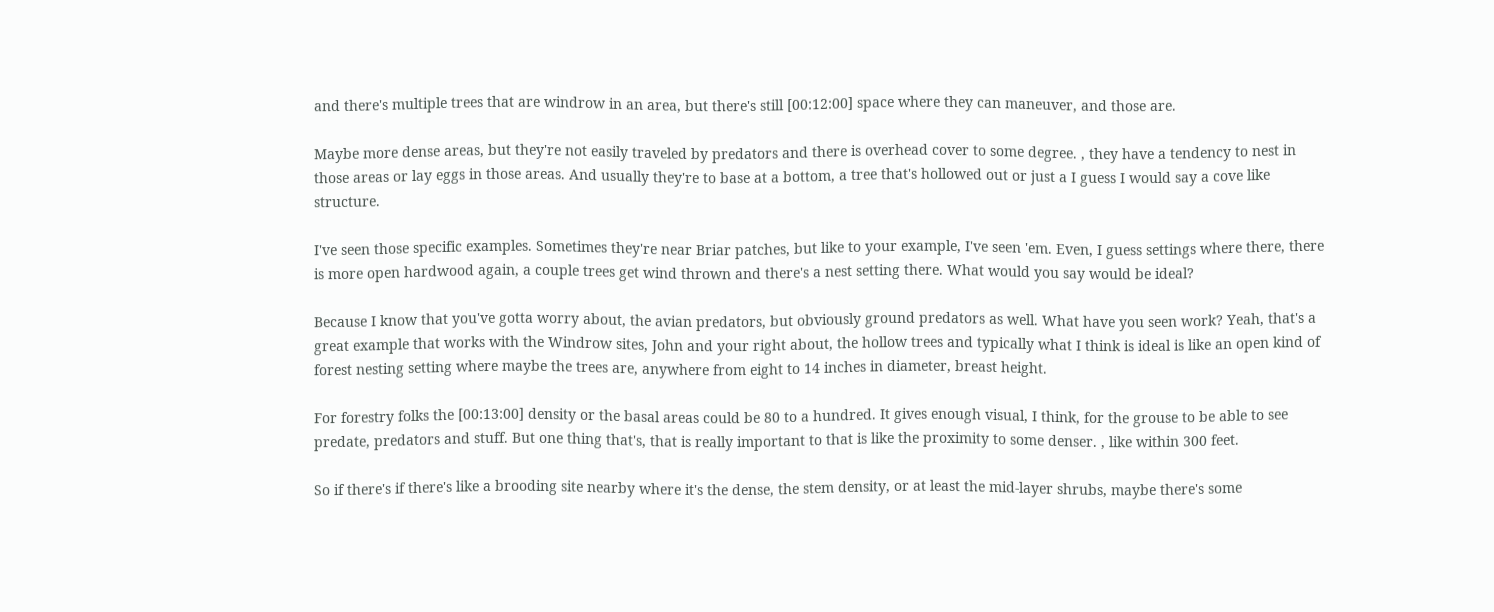and there's multiple trees that are windrow in an area, but there's still [00:12:00] space where they can maneuver, and those are.

Maybe more dense areas, but they're not easily traveled by predators and there is overhead cover to some degree. , they have a tendency to nest in those areas or lay eggs in those areas. And usually they're to base at a bottom, a tree that's hollowed out or just a I guess I would say a cove like structure.

I've seen those specific examples. Sometimes they're near Briar patches, but like to your example, I've seen 'em. Even, I guess settings where there, there is more open hardwood again, a couple trees get wind thrown and there's a nest setting there. What would you say would be ideal?

Because I know that you've gotta worry about, the avian predators, but obviously ground predators as well. What have you seen work? Yeah, that's a great example that works with the Windrow sites, John and your right about, the hollow trees and typically what I think is ideal is like an open kind of forest nesting setting where maybe the trees are, anywhere from eight to 14 inches in diameter, breast height.

For forestry folks the [00:13:00] density or the basal areas could be 80 to a hundred. It gives enough visual, I think, for the grouse to be able to see predate, predators and stuff. But one thing that's, that is really important to that is like the proximity to some denser. , like within 300 feet.

So if there's if there's like a brooding site nearby where it's the dense, the stem density, or at least the mid-layer shrubs, maybe there's some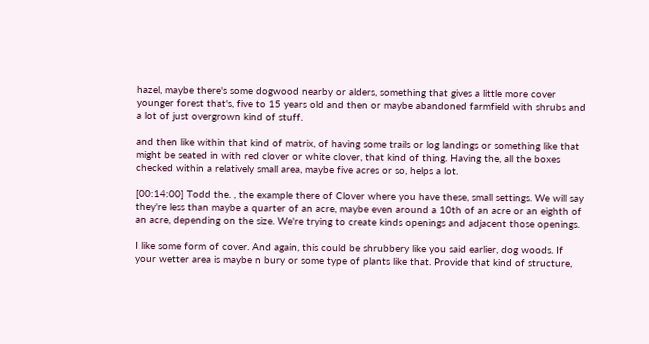hazel, maybe there's some dogwood nearby or alders, something that gives a little more cover younger forest that's, five to 15 years old and then or maybe abandoned farmfield with shrubs and a lot of just overgrown kind of stuff.

and then like within that kind of matrix, of having some trails or log landings or something like that might be seated in with red clover or white clover, that kind of thing. Having the, all the boxes checked within a relatively small area, maybe five acres or so, helps a lot.

[00:14:00] Todd the. , the example there of Clover where you have these, small settings. We will say they're less than maybe a quarter of an acre, maybe even around a 10th of an acre or an eighth of an acre, depending on the size. We're trying to create kinds openings and adjacent those openings.

I like some form of cover. And again, this could be shrubbery like you said earlier, dog woods. If your wetter area is maybe n bury or some type of plants like that. Provide that kind of structure,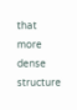that more dense structure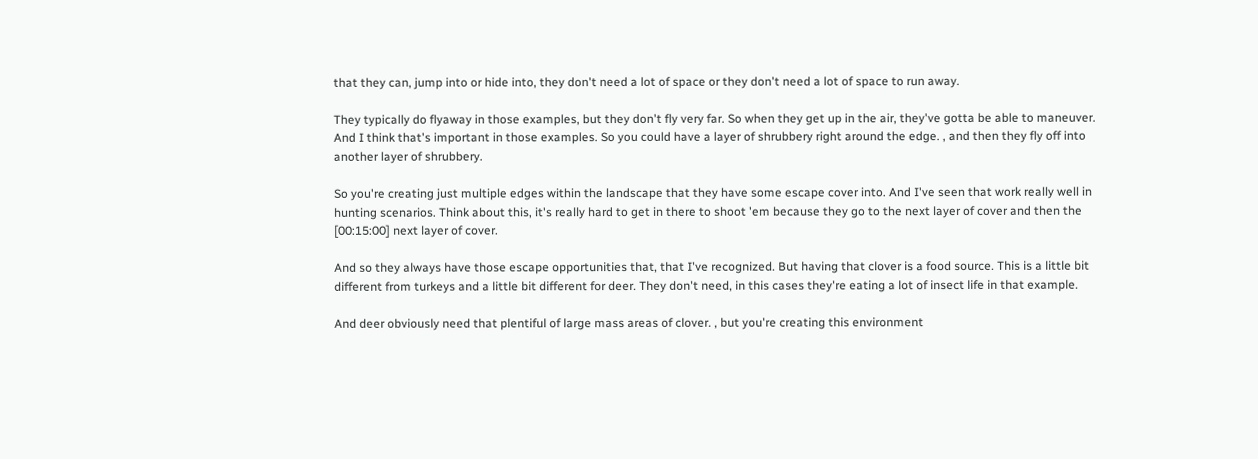that they can, jump into or hide into, they don't need a lot of space or they don't need a lot of space to run away.

They typically do flyaway in those examples, but they don't fly very far. So when they get up in the air, they've gotta be able to maneuver. And I think that's important in those examples. So you could have a layer of shrubbery right around the edge. , and then they fly off into another layer of shrubbery.

So you're creating just multiple edges within the landscape that they have some escape cover into. And I've seen that work really well in hunting scenarios. Think about this, it's really hard to get in there to shoot 'em because they go to the next layer of cover and then the [00:15:00] next layer of cover.

And so they always have those escape opportunities that, that I've recognized. But having that clover is a food source. This is a little bit different from turkeys and a little bit different for deer. They don't need, in this cases they're eating a lot of insect life in that example.

And deer obviously need that plentiful of large mass areas of clover. , but you're creating this environment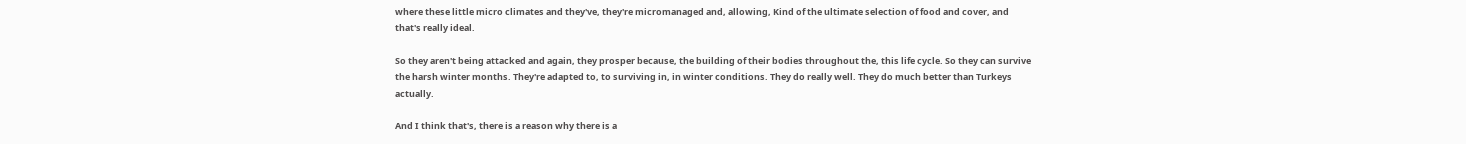where these little micro climates and they've, they're micromanaged and, allowing, Kind of the ultimate selection of food and cover, and that's really ideal.

So they aren't being attacked and again, they prosper because, the building of their bodies throughout the, this life cycle. So they can survive the harsh winter months. They're adapted to, to surviving in, in winter conditions. They do really well. They do much better than Turkeys actually.

And I think that's, there is a reason why there is a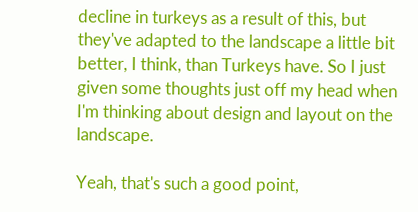decline in turkeys as a result of this, but they've adapted to the landscape a little bit better, I think, than Turkeys have. So I just given some thoughts just off my head when I'm thinking about design and layout on the landscape.

Yeah, that's such a good point,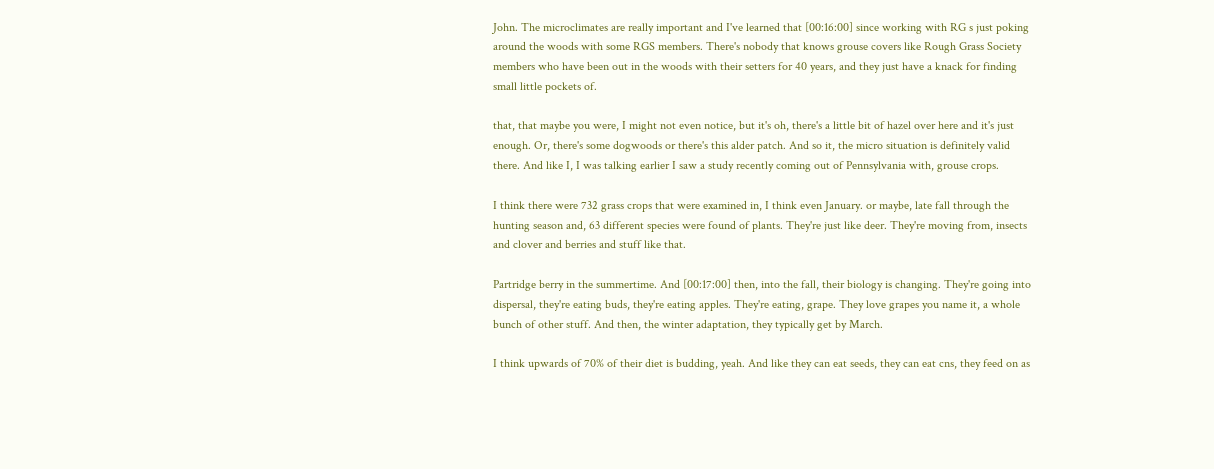John. The microclimates are really important and I've learned that [00:16:00] since working with RG s just poking around the woods with some RGS members. There's nobody that knows grouse covers like Rough Grass Society members who have been out in the woods with their setters for 40 years, and they just have a knack for finding small little pockets of.

that, that maybe you were, I might not even notice, but it's oh, there's a little bit of hazel over here and it's just enough. Or, there's some dogwoods or there's this alder patch. And so it, the micro situation is definitely valid there. And like I, I was talking earlier I saw a study recently coming out of Pennsylvania with, grouse crops.

I think there were 732 grass crops that were examined in, I think even January. or maybe, late fall through the hunting season and, 63 different species were found of plants. They're just like deer. They're moving from, insects and clover and berries and stuff like that.

Partridge berry in the summertime. And [00:17:00] then, into the fall, their biology is changing. They're going into dispersal, they're eating buds, they're eating apples. They're eating, grape. They love grapes you name it, a whole bunch of other stuff. And then, the winter adaptation, they typically get by March.

I think upwards of 70% of their diet is budding, yeah. And like they can eat seeds, they can eat cns, they feed on as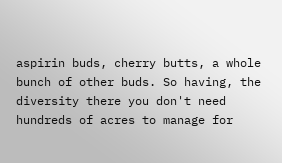aspirin buds, cherry butts, a whole bunch of other buds. So having, the diversity there you don't need hundreds of acres to manage for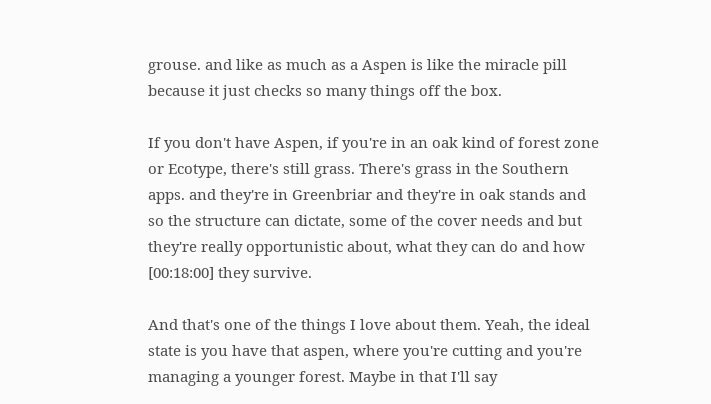grouse. and like as much as a Aspen is like the miracle pill because it just checks so many things off the box.

If you don't have Aspen, if you're in an oak kind of forest zone or Ecotype, there's still grass. There's grass in the Southern apps. and they're in Greenbriar and they're in oak stands and so the structure can dictate, some of the cover needs and but they're really opportunistic about, what they can do and how [00:18:00] they survive.

And that's one of the things I love about them. Yeah, the ideal state is you have that aspen, where you're cutting and you're managing a younger forest. Maybe in that I'll say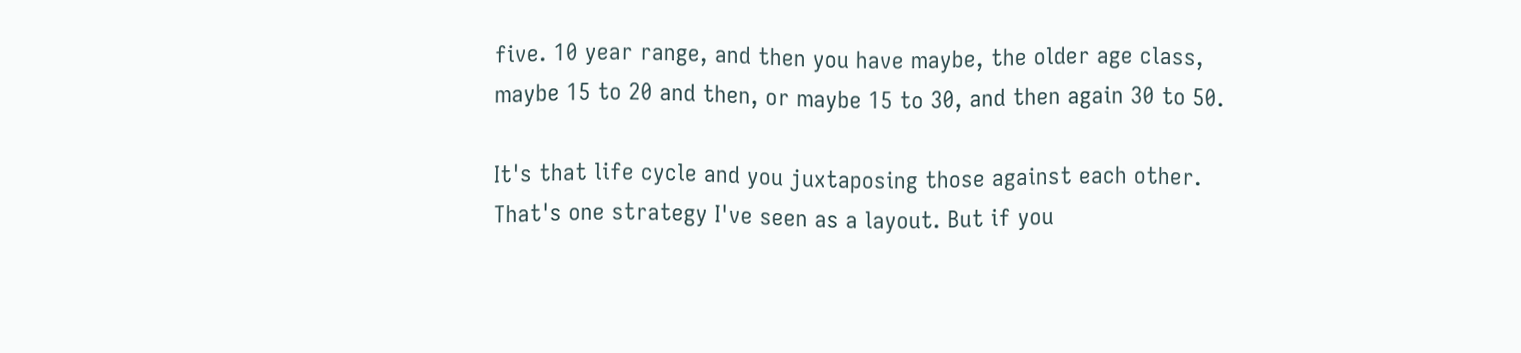five. 10 year range, and then you have maybe, the older age class, maybe 15 to 20 and then, or maybe 15 to 30, and then again 30 to 50.

It's that life cycle and you juxtaposing those against each other. That's one strategy I've seen as a layout. But if you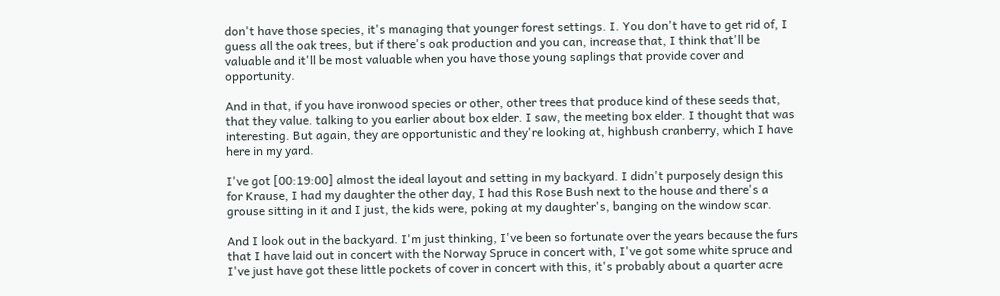don't have those species, it's managing that younger forest settings. I. You don't have to get rid of, I guess all the oak trees, but if there's oak production and you can, increase that, I think that'll be valuable and it'll be most valuable when you have those young saplings that provide cover and opportunity.

And in that, if you have ironwood species or other, other trees that produce kind of these seeds that, that they value. talking to you earlier about box elder. I saw, the meeting box elder. I thought that was interesting. But again, they are opportunistic and they're looking at, highbush cranberry, which I have here in my yard.

I've got [00:19:00] almost the ideal layout and setting in my backyard. I didn't purposely design this for Krause, I had my daughter the other day, I had this Rose Bush next to the house and there's a grouse sitting in it and I just, the kids were, poking at my daughter's, banging on the window scar.

And I look out in the backyard. I'm just thinking, I've been so fortunate over the years because the furs that I have laid out in concert with the Norway Spruce in concert with, I've got some white spruce and I've just have got these little pockets of cover in concert with this, it's probably about a quarter acre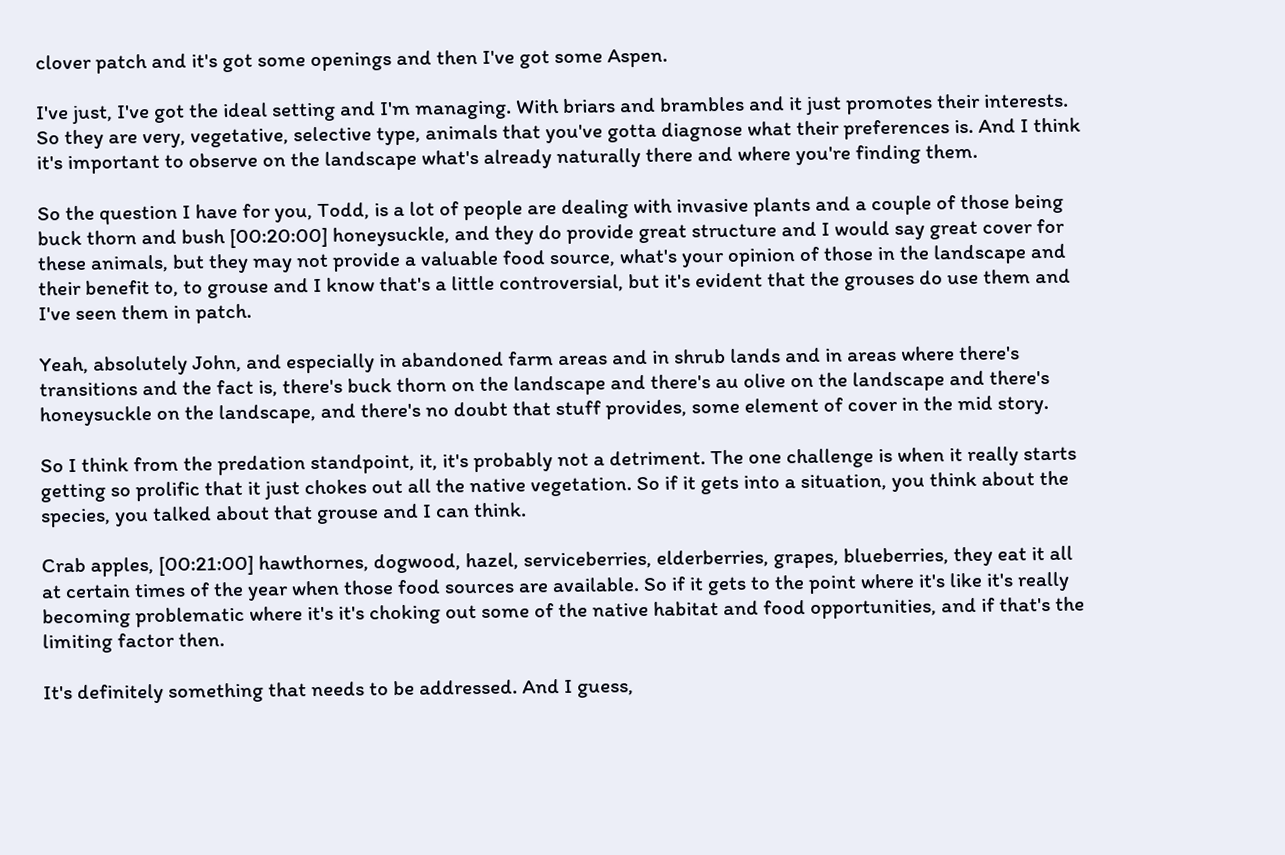clover patch and it's got some openings and then I've got some Aspen.

I've just, I've got the ideal setting and I'm managing. With briars and brambles and it just promotes their interests. So they are very, vegetative, selective type, animals that you've gotta diagnose what their preferences is. And I think it's important to observe on the landscape what's already naturally there and where you're finding them.

So the question I have for you, Todd, is a lot of people are dealing with invasive plants and a couple of those being buck thorn and bush [00:20:00] honeysuckle, and they do provide great structure and I would say great cover for these animals, but they may not provide a valuable food source, what's your opinion of those in the landscape and their benefit to, to grouse and I know that's a little controversial, but it's evident that the grouses do use them and I've seen them in patch.

Yeah, absolutely John, and especially in abandoned farm areas and in shrub lands and in areas where there's transitions and the fact is, there's buck thorn on the landscape and there's au olive on the landscape and there's honeysuckle on the landscape, and there's no doubt that stuff provides, some element of cover in the mid story.

So I think from the predation standpoint, it, it's probably not a detriment. The one challenge is when it really starts getting so prolific that it just chokes out all the native vegetation. So if it gets into a situation, you think about the species, you talked about that grouse and I can think.

Crab apples, [00:21:00] hawthornes, dogwood, hazel, serviceberries, elderberries, grapes, blueberries, they eat it all at certain times of the year when those food sources are available. So if it gets to the point where it's like it's really becoming problematic where it's it's choking out some of the native habitat and food opportunities, and if that's the limiting factor then.

It's definitely something that needs to be addressed. And I guess,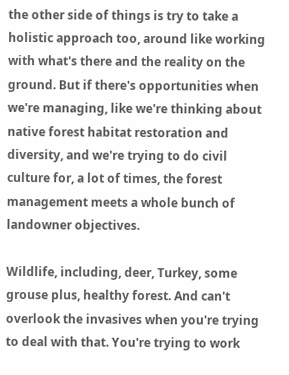the other side of things is try to take a holistic approach too, around like working with what's there and the reality on the ground. But if there's opportunities when we're managing, like we're thinking about native forest habitat restoration and diversity, and we're trying to do civil culture for, a lot of times, the forest management meets a whole bunch of landowner objectives.

Wildlife, including, deer, Turkey, some grouse plus, healthy forest. And can't overlook the invasives when you're trying to deal with that. You're trying to work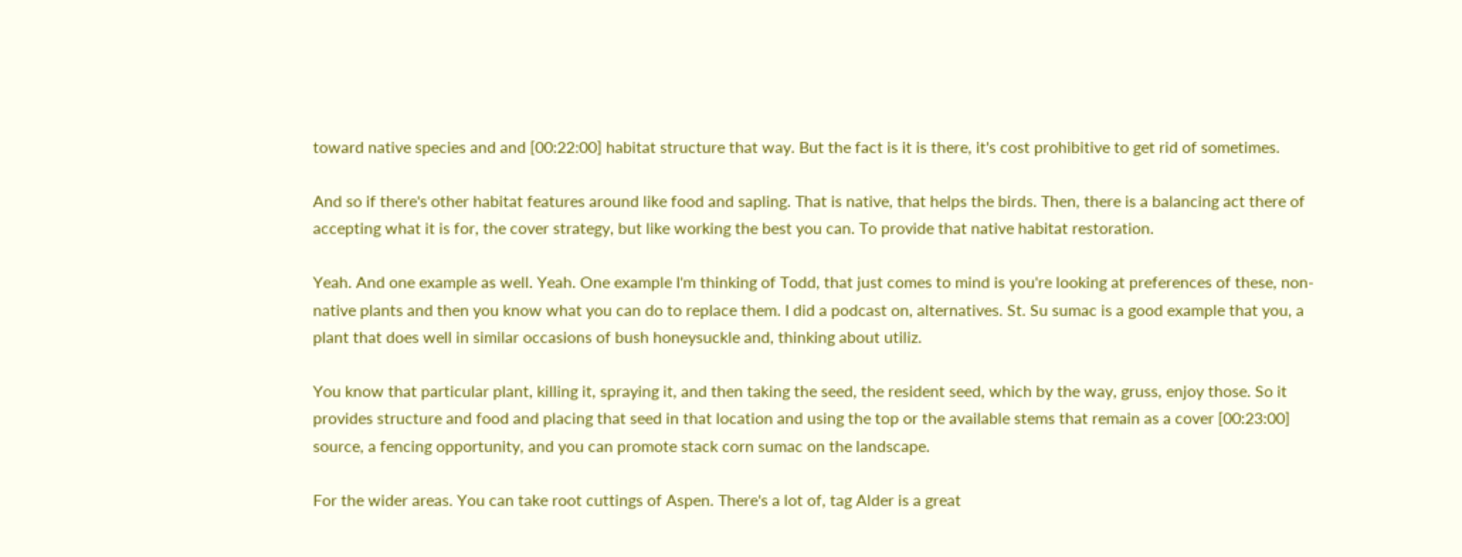toward native species and and [00:22:00] habitat structure that way. But the fact is it is there, it's cost prohibitive to get rid of sometimes.

And so if there's other habitat features around like food and sapling. That is native, that helps the birds. Then, there is a balancing act there of accepting what it is for, the cover strategy, but like working the best you can. To provide that native habitat restoration.

Yeah. And one example as well. Yeah. One example I'm thinking of Todd, that just comes to mind is you're looking at preferences of these, non-native plants and then you know what you can do to replace them. I did a podcast on, alternatives. St. Su sumac is a good example that you, a plant that does well in similar occasions of bush honeysuckle and, thinking about utiliz.

You know that particular plant, killing it, spraying it, and then taking the seed, the resident seed, which by the way, gruss, enjoy those. So it provides structure and food and placing that seed in that location and using the top or the available stems that remain as a cover [00:23:00] source, a fencing opportunity, and you can promote stack corn sumac on the landscape.

For the wider areas. You can take root cuttings of Aspen. There's a lot of, tag Alder is a great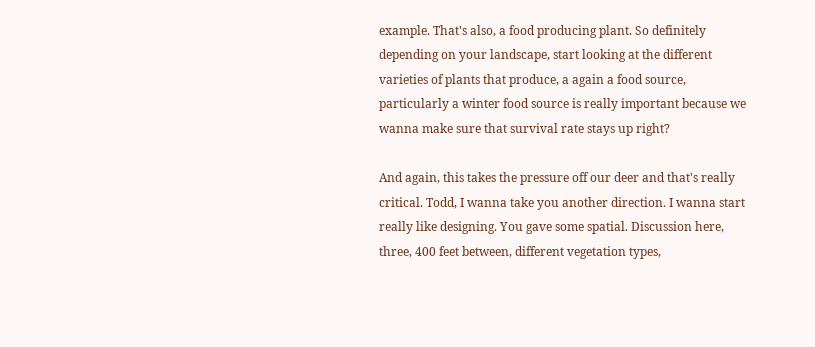example. That's also, a food producing plant. So definitely depending on your landscape, start looking at the different varieties of plants that produce, a again a food source, particularly a winter food source is really important because we wanna make sure that survival rate stays up right?

And again, this takes the pressure off our deer and that's really critical. Todd, I wanna take you another direction. I wanna start really like designing. You gave some spatial. Discussion here, three, 400 feet between, different vegetation types,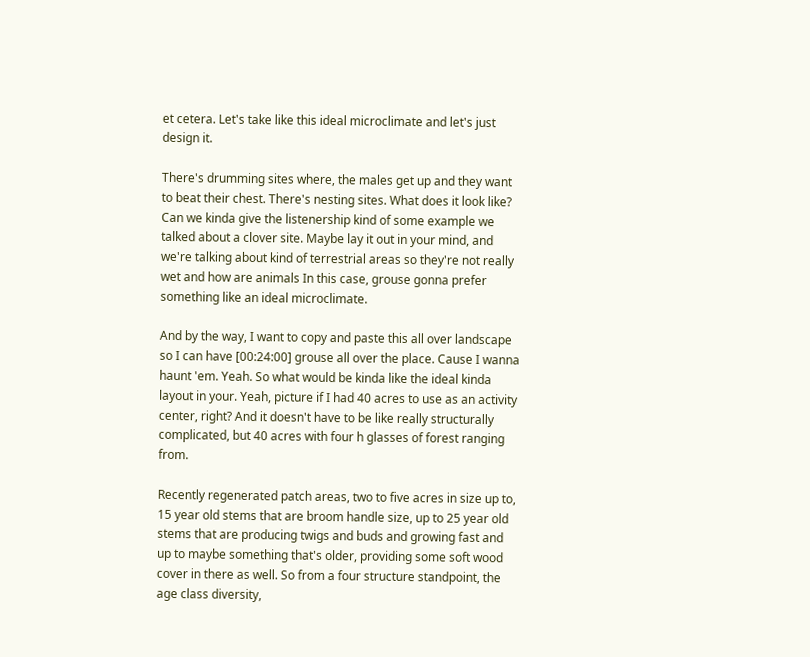et cetera. Let's take like this ideal microclimate and let's just design it.

There's drumming sites where, the males get up and they want to beat their chest. There's nesting sites. What does it look like? Can we kinda give the listenership kind of some example we talked about a clover site. Maybe lay it out in your mind, and we're talking about kind of terrestrial areas so they're not really wet and how are animals In this case, grouse gonna prefer something like an ideal microclimate.

And by the way, I want to copy and paste this all over landscape so I can have [00:24:00] grouse all over the place. Cause I wanna haunt 'em. Yeah. So what would be kinda like the ideal kinda layout in your. Yeah, picture if I had 40 acres to use as an activity center, right? And it doesn't have to be like really structurally complicated, but 40 acres with four h glasses of forest ranging from.

Recently regenerated patch areas, two to five acres in size up to, 15 year old stems that are broom handle size, up to 25 year old stems that are producing twigs and buds and growing fast and up to maybe something that's older, providing some soft wood cover in there as well. So from a four structure standpoint, the age class diversity,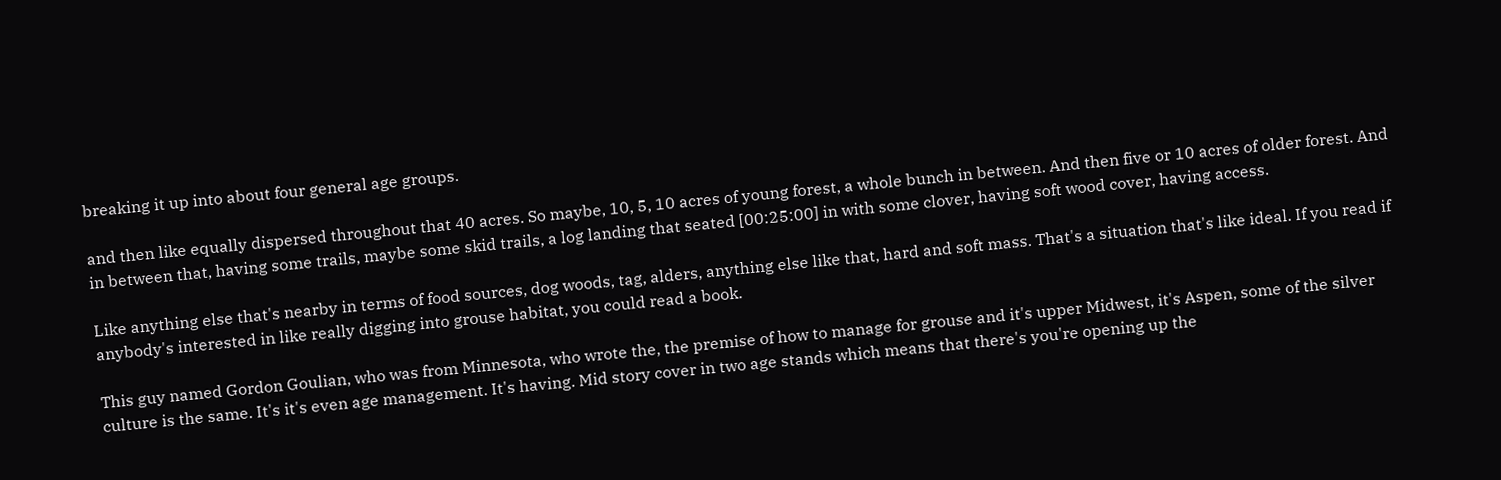breaking it up into about four general age groups.

and then like equally dispersed throughout that 40 acres. So maybe, 10, 5, 10 acres of young forest, a whole bunch in between. And then five or 10 acres of older forest. And in between that, having some trails, maybe some skid trails, a log landing that seated [00:25:00] in with some clover, having soft wood cover, having access.

Like anything else that's nearby in terms of food sources, dog woods, tag, alders, anything else like that, hard and soft mass. That's a situation that's like ideal. If you read if anybody's interested in like really digging into grouse habitat, you could read a book.

This guy named Gordon Goulian, who was from Minnesota, who wrote the, the premise of how to manage for grouse and it's upper Midwest, it's Aspen, some of the silver culture is the same. It's it's even age management. It's having. Mid story cover in two age stands which means that there's you're opening up the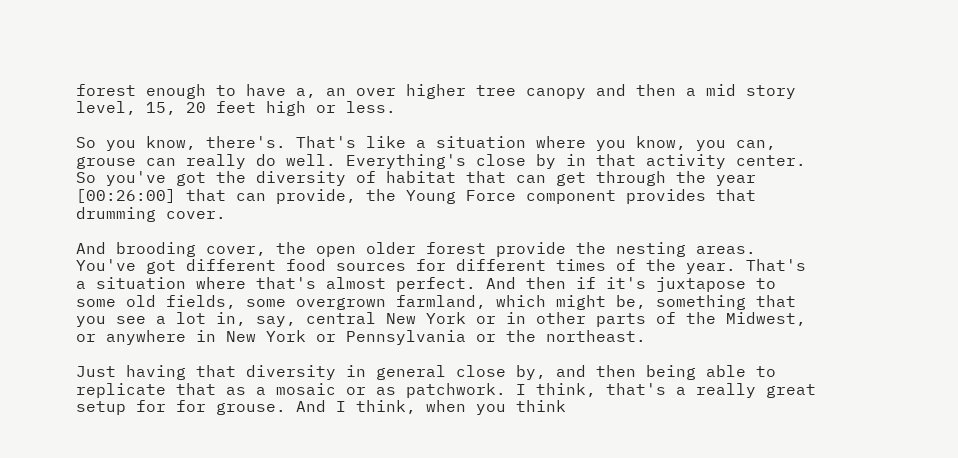forest enough to have a, an over higher tree canopy and then a mid story level, 15, 20 feet high or less.

So you know, there's. That's like a situation where you know, you can, grouse can really do well. Everything's close by in that activity center. So you've got the diversity of habitat that can get through the year [00:26:00] that can provide, the Young Force component provides that drumming cover.

And brooding cover, the open older forest provide the nesting areas. You've got different food sources for different times of the year. That's a situation where that's almost perfect. And then if it's juxtapose to some old fields, some overgrown farmland, which might be, something that you see a lot in, say, central New York or in other parts of the Midwest, or anywhere in New York or Pennsylvania or the northeast.

Just having that diversity in general close by, and then being able to replicate that as a mosaic or as patchwork. I think, that's a really great setup for for grouse. And I think, when you think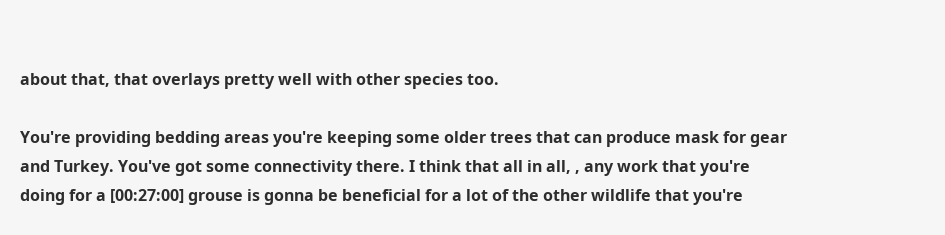about that, that overlays pretty well with other species too.

You're providing bedding areas you're keeping some older trees that can produce mask for gear and Turkey. You've got some connectivity there. I think that all in all, , any work that you're doing for a [00:27:00] grouse is gonna be beneficial for a lot of the other wildlife that you're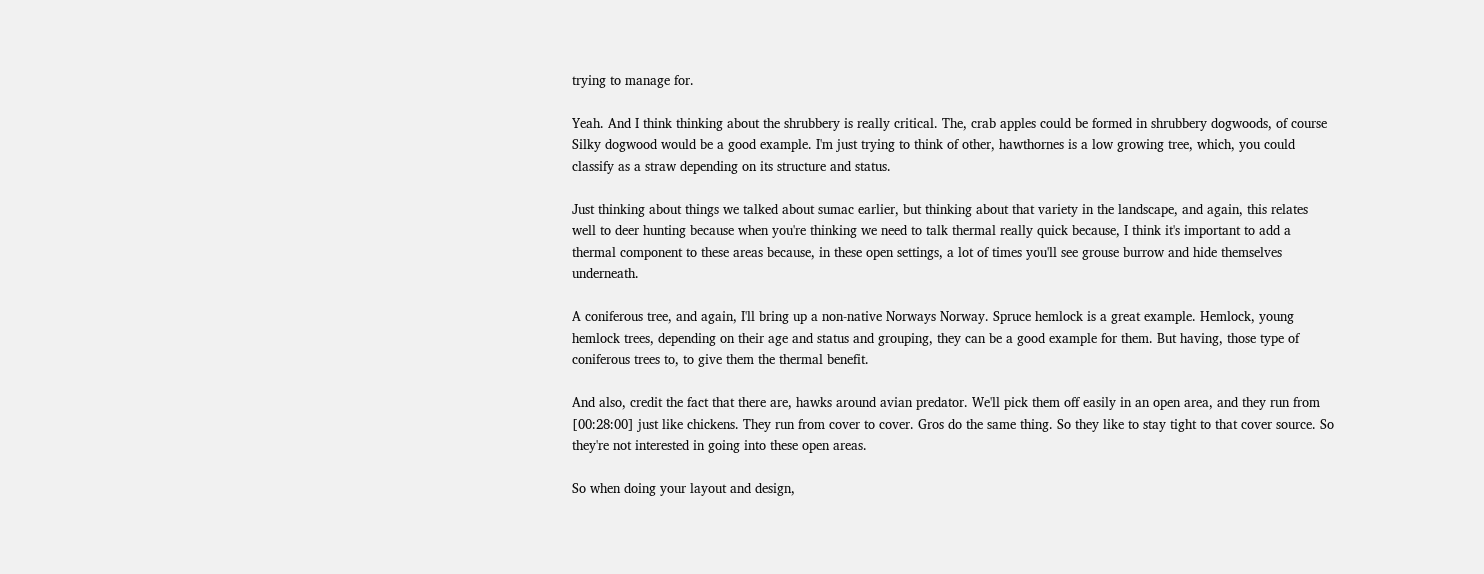trying to manage for.

Yeah. And I think thinking about the shrubbery is really critical. The, crab apples could be formed in shrubbery dogwoods, of course Silky dogwood would be a good example. I'm just trying to think of other, hawthornes is a low growing tree, which, you could classify as a straw depending on its structure and status.

Just thinking about things we talked about sumac earlier, but thinking about that variety in the landscape, and again, this relates well to deer hunting because when you're thinking we need to talk thermal really quick because, I think it's important to add a thermal component to these areas because, in these open settings, a lot of times you'll see grouse burrow and hide themselves underneath.

A coniferous tree, and again, I'll bring up a non-native Norways Norway. Spruce hemlock is a great example. Hemlock, young hemlock trees, depending on their age and status and grouping, they can be a good example for them. But having, those type of coniferous trees to, to give them the thermal benefit.

And also, credit the fact that there are, hawks around avian predator. We'll pick them off easily in an open area, and they run from [00:28:00] just like chickens. They run from cover to cover. Gros do the same thing. So they like to stay tight to that cover source. So they're not interested in going into these open areas.

So when doing your layout and design,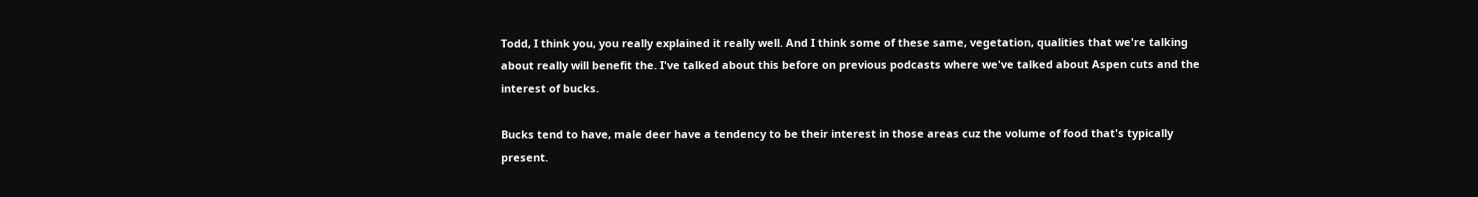Todd, I think you, you really explained it really well. And I think some of these same, vegetation, qualities that we're talking about really will benefit the. I've talked about this before on previous podcasts where we've talked about Aspen cuts and the interest of bucks.

Bucks tend to have, male deer have a tendency to be their interest in those areas cuz the volume of food that's typically present.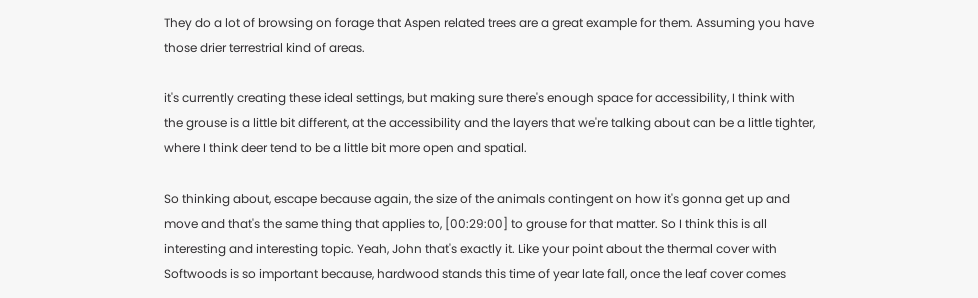They do a lot of browsing on forage that Aspen related trees are a great example for them. Assuming you have those drier terrestrial kind of areas.

it's currently creating these ideal settings, but making sure there's enough space for accessibility, I think with the grouse is a little bit different, at the accessibility and the layers that we're talking about can be a little tighter, where I think deer tend to be a little bit more open and spatial.

So thinking about, escape because again, the size of the animals contingent on how it's gonna get up and move and that's the same thing that applies to, [00:29:00] to grouse for that matter. So I think this is all interesting and interesting topic. Yeah, John that's exactly it. Like your point about the thermal cover with Softwoods is so important because, hardwood stands this time of year late fall, once the leaf cover comes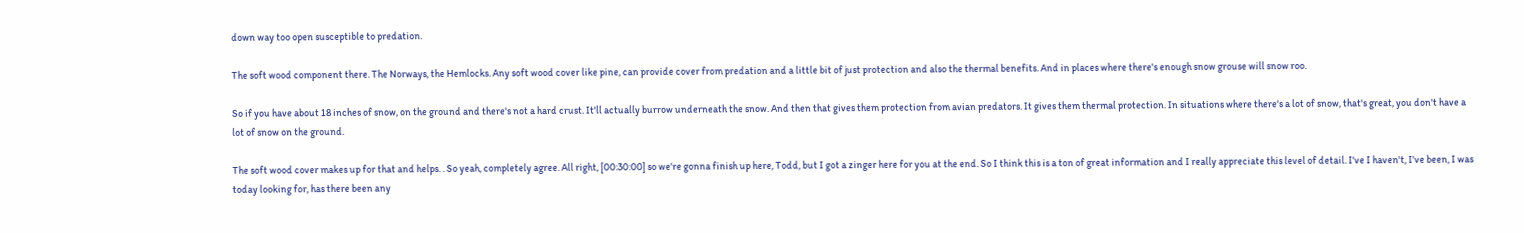down way too open susceptible to predation.

The soft wood component there. The Norways, the Hemlocks. Any soft wood cover like pine, can provide cover from predation and a little bit of just protection and also the thermal benefits. And in places where there's enough snow grouse will snow roo.

So if you have about 18 inches of snow, on the ground and there's not a hard crust. It'll actually burrow underneath the snow. And then that gives them protection from avian predators. It gives them thermal protection. In situations where there's a lot of snow, that's great, you don't have a lot of snow on the ground.

The soft wood cover makes up for that and helps. . So yeah, completely agree. All right, [00:30:00] so we're gonna finish up here, Todd, but I got a zinger here for you at the end. So I think this is a ton of great information and I really appreciate this level of detail. I've I haven't, I've been, I was today looking for, has there been any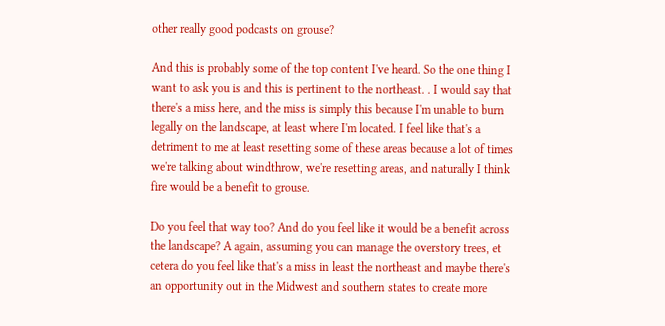other really good podcasts on grouse?

And this is probably some of the top content I've heard. So the one thing I want to ask you is and this is pertinent to the northeast. . I would say that there's a miss here, and the miss is simply this because I'm unable to burn legally on the landscape, at least where I'm located. I feel like that's a detriment to me at least resetting some of these areas because a lot of times we're talking about windthrow, we're resetting areas, and naturally I think fire would be a benefit to grouse.

Do you feel that way too? And do you feel like it would be a benefit across the landscape? A again, assuming you can manage the overstory trees, et cetera do you feel like that's a miss in least the northeast and maybe there's an opportunity out in the Midwest and southern states to create more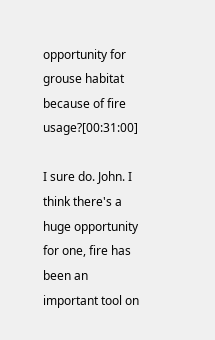opportunity for grouse habitat because of fire usage?[00:31:00]

I sure do. John. I think there's a huge opportunity for one, fire has been an important tool on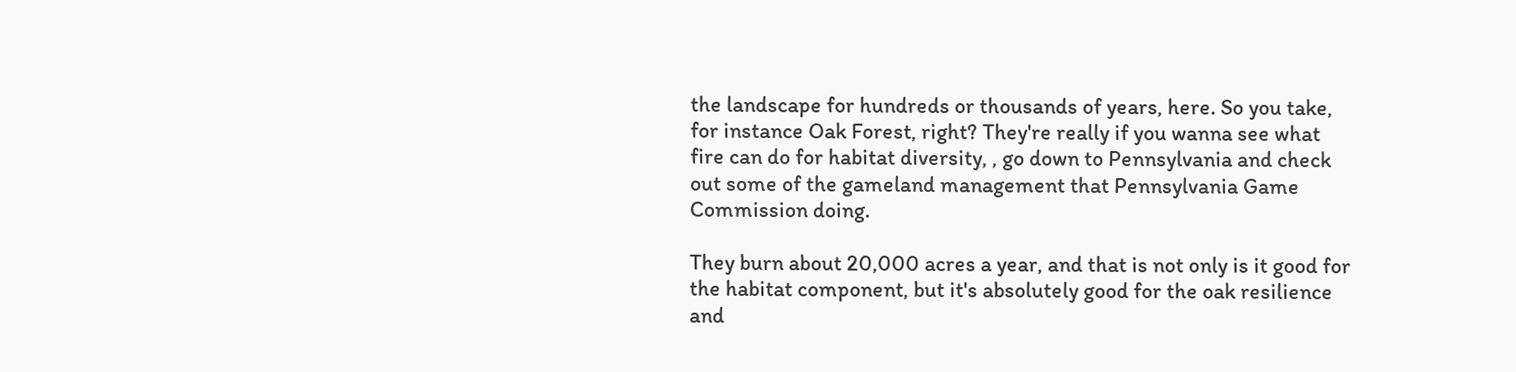the landscape for hundreds or thousands of years, here. So you take, for instance Oak Forest, right? They're really if you wanna see what fire can do for habitat diversity, , go down to Pennsylvania and check out some of the gameland management that Pennsylvania Game Commission doing.

They burn about 20,000 acres a year, and that is not only is it good for the habitat component, but it's absolutely good for the oak resilience and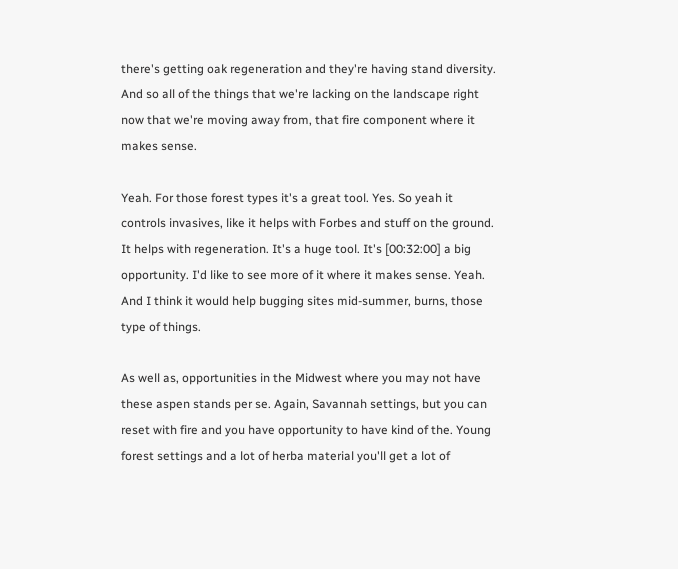there's getting oak regeneration and they're having stand diversity. And so all of the things that we're lacking on the landscape right now that we're moving away from, that fire component where it makes sense.

Yeah. For those forest types it's a great tool. Yes. So yeah it controls invasives, like it helps with Forbes and stuff on the ground. It helps with regeneration. It's a huge tool. It's [00:32:00] a big opportunity. I'd like to see more of it where it makes sense. Yeah. And I think it would help bugging sites mid-summer, burns, those type of things.

As well as, opportunities in the Midwest where you may not have these aspen stands per se. Again, Savannah settings, but you can reset with fire and you have opportunity to have kind of the. Young forest settings and a lot of herba material you'll get a lot of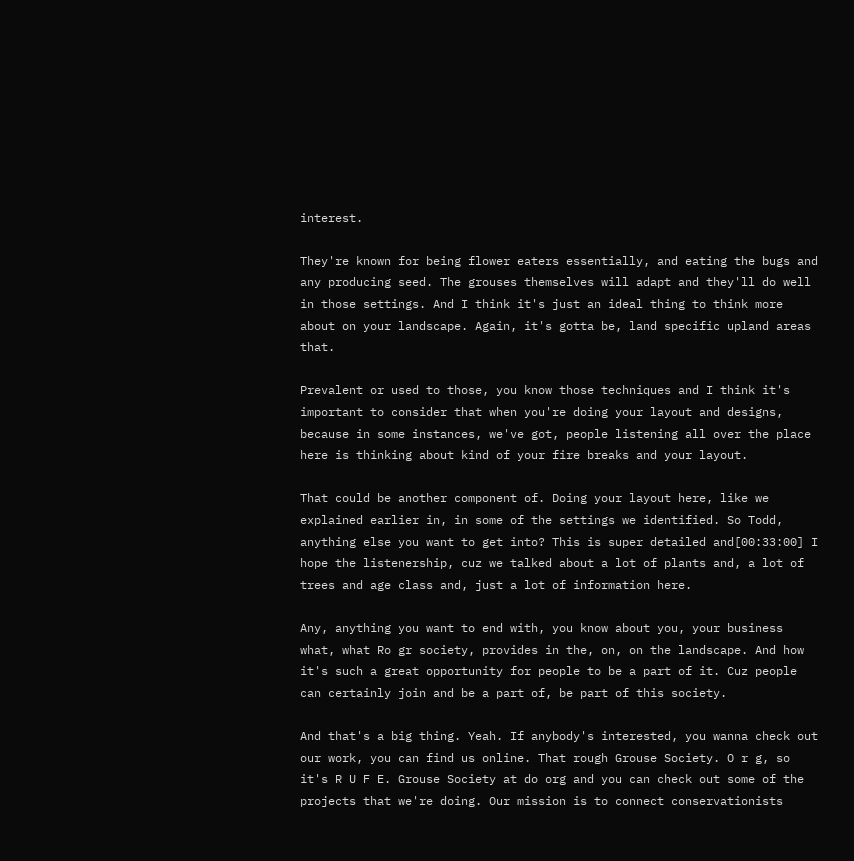interest.

They're known for being flower eaters essentially, and eating the bugs and any producing seed. The grouses themselves will adapt and they'll do well in those settings. And I think it's just an ideal thing to think more about on your landscape. Again, it's gotta be, land specific upland areas that.

Prevalent or used to those, you know those techniques and I think it's important to consider that when you're doing your layout and designs, because in some instances, we've got, people listening all over the place here is thinking about kind of your fire breaks and your layout.

That could be another component of. Doing your layout here, like we explained earlier in, in some of the settings we identified. So Todd, anything else you want to get into? This is super detailed and[00:33:00] I hope the listenership, cuz we talked about a lot of plants and, a lot of trees and age class and, just a lot of information here.

Any, anything you want to end with, you know about you, your business what, what Ro gr society, provides in the, on, on the landscape. And how it's such a great opportunity for people to be a part of it. Cuz people can certainly join and be a part of, be part of this society.

And that's a big thing. Yeah. If anybody's interested, you wanna check out our work, you can find us online. That rough Grouse Society. O r g, so it's R U F E. Grouse Society at do org and you can check out some of the projects that we're doing. Our mission is to connect conservationists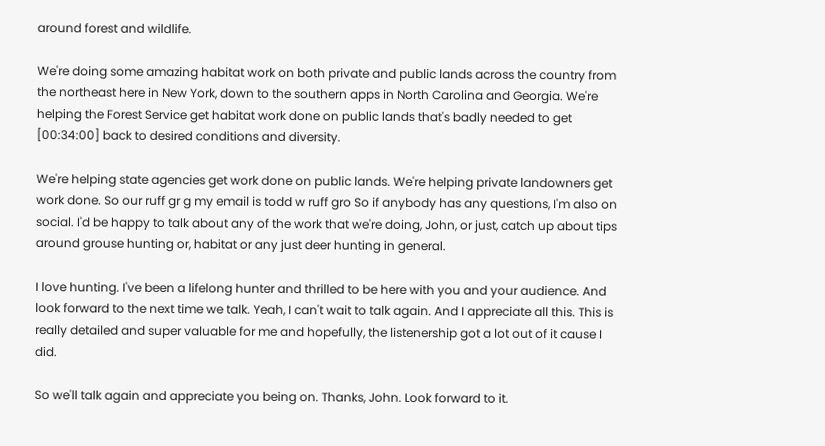around forest and wildlife.

We're doing some amazing habitat work on both private and public lands across the country from the northeast here in New York, down to the southern apps in North Carolina and Georgia. We're helping the Forest Service get habitat work done on public lands that's badly needed to get [00:34:00] back to desired conditions and diversity.

We're helping state agencies get work done on public lands. We're helping private landowners get work done. So our ruff gr g my email is todd w ruff gro So if anybody has any questions, I'm also on social. I'd be happy to talk about any of the work that we're doing, John, or just, catch up about tips around grouse hunting or, habitat or any just deer hunting in general.

I love hunting. I've been a lifelong hunter and thrilled to be here with you and your audience. And look forward to the next time we talk. Yeah, I can't wait to talk again. And I appreciate all this. This is really detailed and super valuable for me and hopefully, the listenership got a lot out of it cause I did.

So we'll talk again and appreciate you being on. Thanks, John. Look forward to it.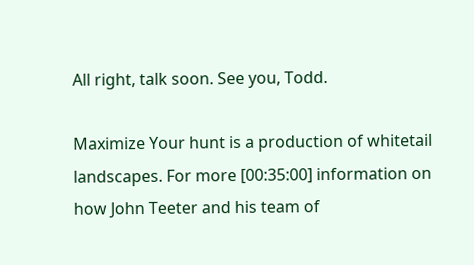All right, talk soon. See you, Todd.

Maximize Your hunt is a production of whitetail landscapes. For more [00:35:00] information on how John Teeter and his team of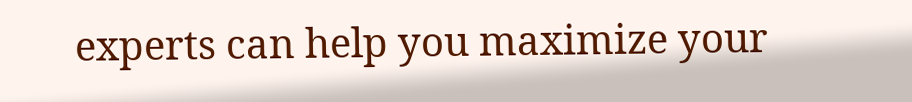experts can help you maximize your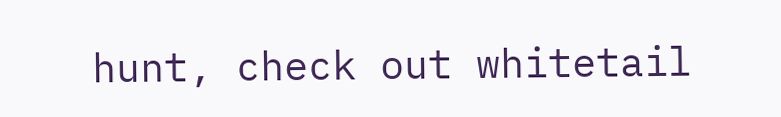hunt, check out whitetail